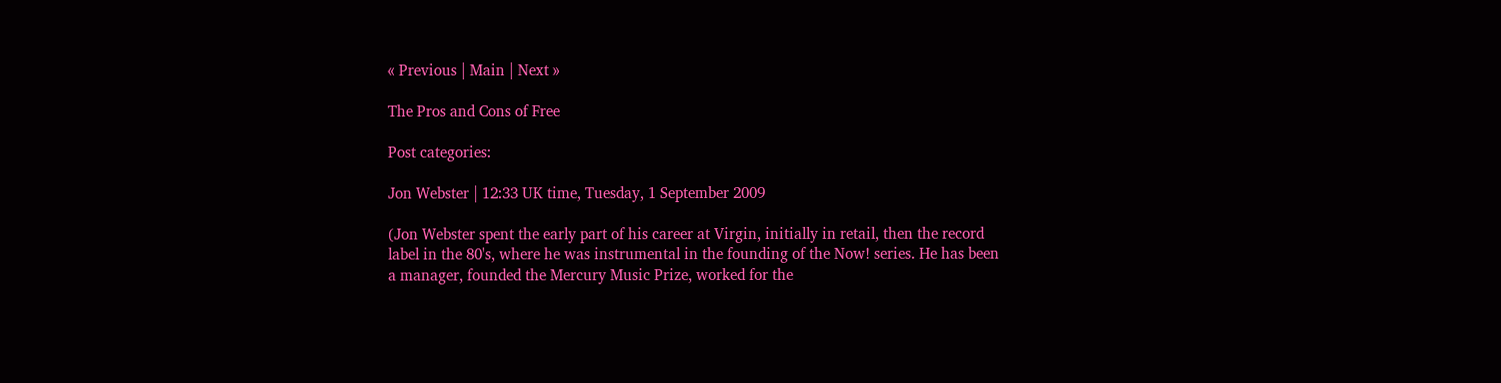« Previous | Main | Next »

The Pros and Cons of Free

Post categories:

Jon Webster | 12:33 UK time, Tuesday, 1 September 2009

(Jon Webster spent the early part of his career at Virgin, initially in retail, then the record label in the 80's, where he was instrumental in the founding of the Now! series. He has been a manager, founded the Mercury Music Prize, worked for the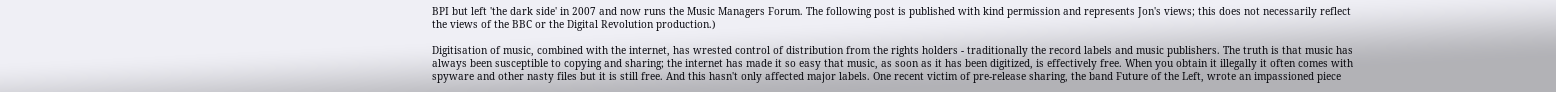BPI but left 'the dark side' in 2007 and now runs the Music Managers Forum. The following post is published with kind permission and represents Jon's views; this does not necessarily reflect the views of the BBC or the Digital Revolution production.)

Digitisation of music, combined with the internet, has wrested control of distribution from the rights holders - traditionally the record labels and music publishers. The truth is that music has always been susceptible to copying and sharing; the internet has made it so easy that music, as soon as it has been digitized, is effectively free. When you obtain it illegally it often comes with spyware and other nasty files but it is still free. And this hasn't only affected major labels. One recent victim of pre-release sharing, the band Future of the Left, wrote an impassioned piece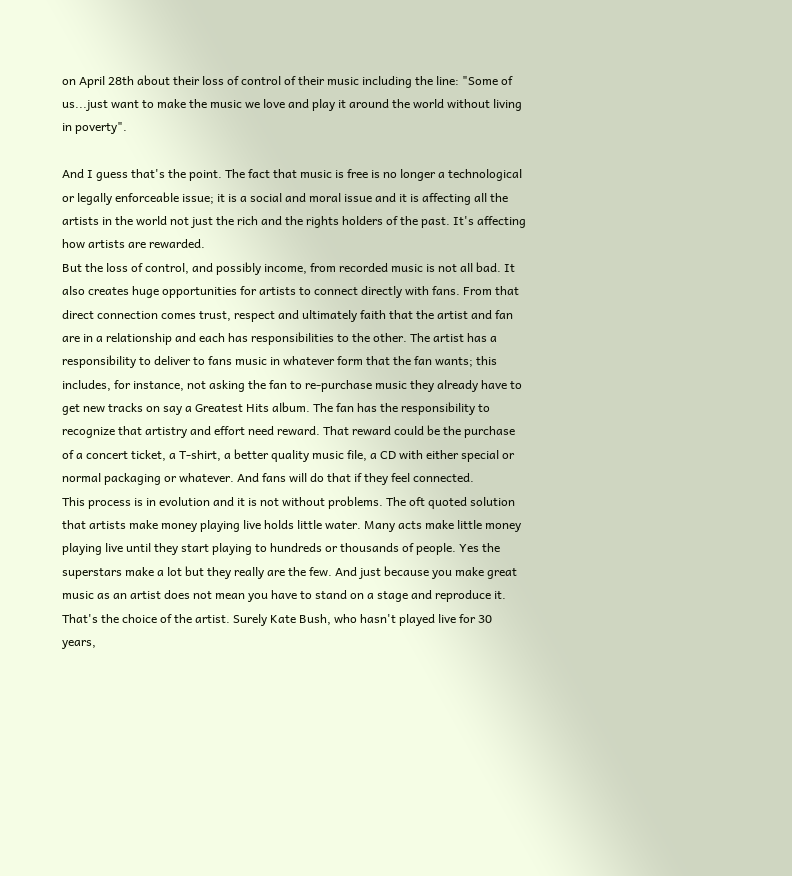on April 28th about their loss of control of their music including the line: "Some of us...just want to make the music we love and play it around the world without living in poverty".

And I guess that's the point. The fact that music is free is no longer a technological or legally enforceable issue; it is a social and moral issue and it is affecting all the artists in the world not just the rich and the rights holders of the past. It's affecting how artists are rewarded.
But the loss of control, and possibly income, from recorded music is not all bad. It also creates huge opportunities for artists to connect directly with fans. From that direct connection comes trust, respect and ultimately faith that the artist and fan are in a relationship and each has responsibilities to the other. The artist has a responsibility to deliver to fans music in whatever form that the fan wants; this includes, for instance, not asking the fan to re-purchase music they already have to get new tracks on say a Greatest Hits album. The fan has the responsibility to recognize that artistry and effort need reward. That reward could be the purchase of a concert ticket, a T-shirt, a better quality music file, a CD with either special or normal packaging or whatever. And fans will do that if they feel connected.
This process is in evolution and it is not without problems. The oft quoted solution that artists make money playing live holds little water. Many acts make little money playing live until they start playing to hundreds or thousands of people. Yes the superstars make a lot but they really are the few. And just because you make great music as an artist does not mean you have to stand on a stage and reproduce it. That's the choice of the artist. Surely Kate Bush, who hasn't played live for 30 years,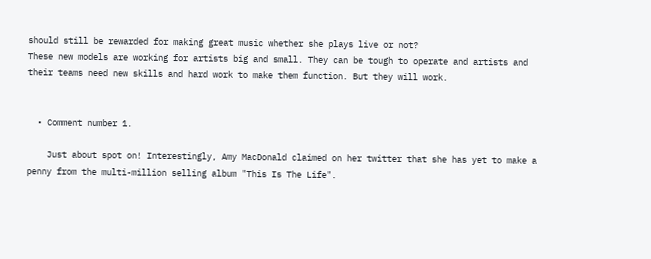should still be rewarded for making great music whether she plays live or not?
These new models are working for artists big and small. They can be tough to operate and artists and their teams need new skills and hard work to make them function. But they will work.


  • Comment number 1.

    Just about spot on! Interestingly, Amy MacDonald claimed on her twitter that she has yet to make a penny from the multi-million selling album "This Is The Life".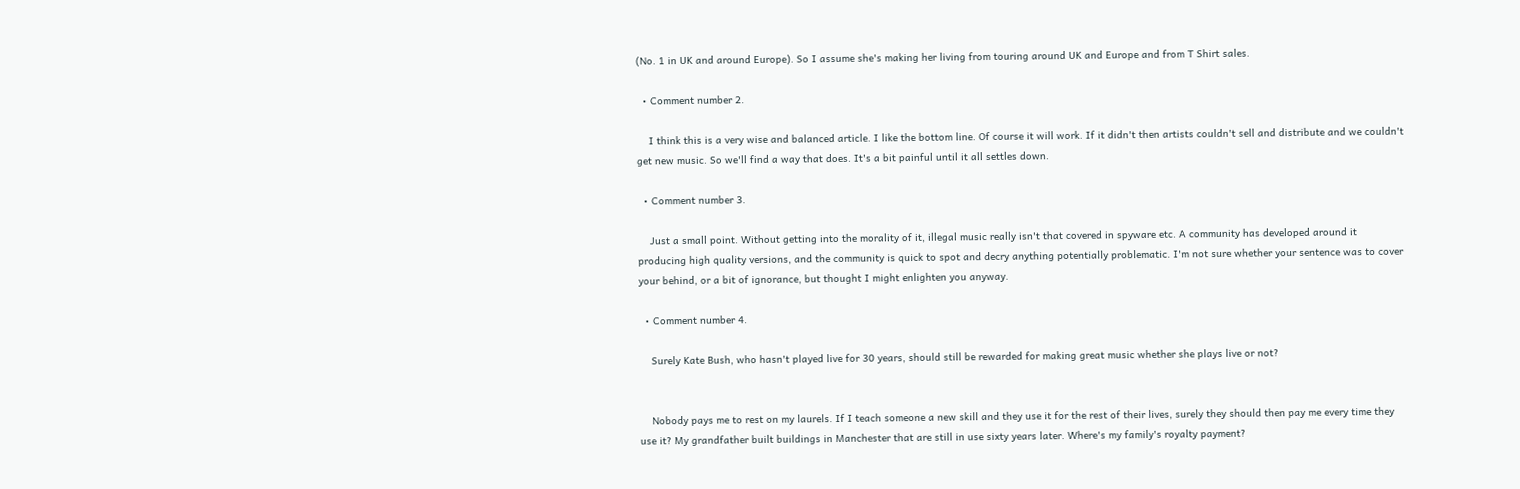(No. 1 in UK and around Europe). So I assume she's making her living from touring around UK and Europe and from T Shirt sales.

  • Comment number 2.

    I think this is a very wise and balanced article. I like the bottom line. Of course it will work. If it didn't then artists couldn't sell and distribute and we couldn't get new music. So we'll find a way that does. It's a bit painful until it all settles down.

  • Comment number 3.

    Just a small point. Without getting into the morality of it, illegal music really isn't that covered in spyware etc. A community has developed around it producing high quality versions, and the community is quick to spot and decry anything potentially problematic. I'm not sure whether your sentence was to cover your behind, or a bit of ignorance, but thought I might enlighten you anyway.

  • Comment number 4.

    Surely Kate Bush, who hasn't played live for 30 years, should still be rewarded for making great music whether she plays live or not?


    Nobody pays me to rest on my laurels. If I teach someone a new skill and they use it for the rest of their lives, surely they should then pay me every time they use it? My grandfather built buildings in Manchester that are still in use sixty years later. Where's my family's royalty payment?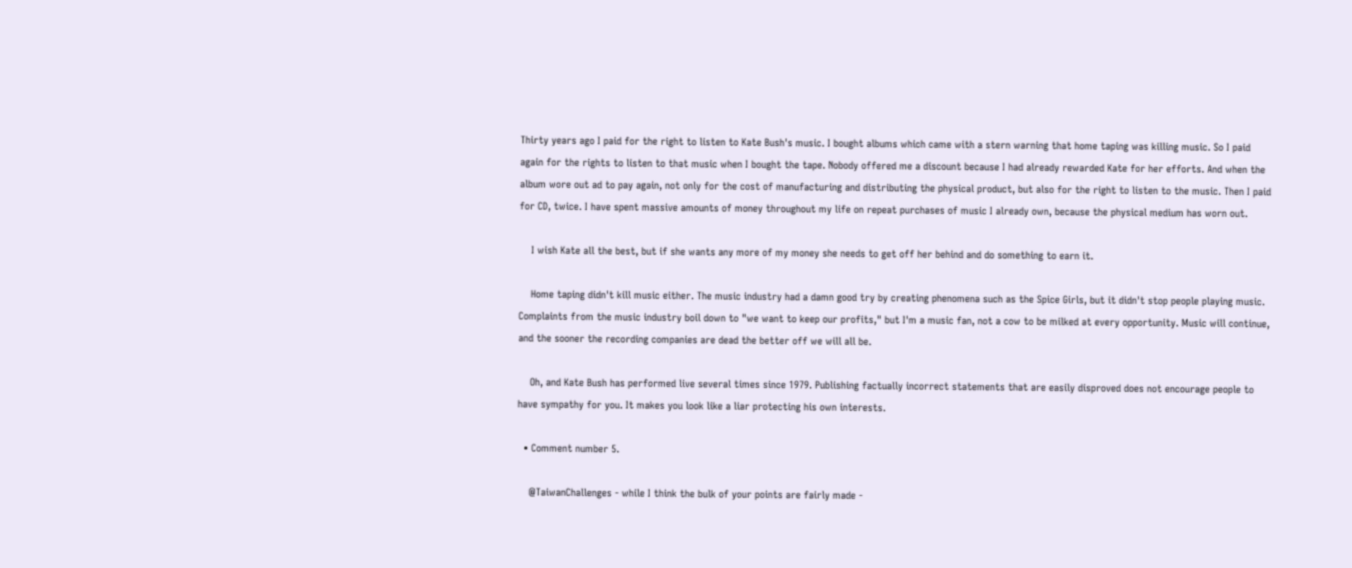Thirty years ago I paid for the right to listen to Kate Bush's music. I bought albums which came with a stern warning that home taping was killing music. So I paid again for the rights to listen to that music when I bought the tape. Nobody offered me a discount because I had already rewarded Kate for her efforts. And when the album wore out ad to pay again, not only for the cost of manufacturing and distributing the physical product, but also for the right to listen to the music. Then I paid for CD, twice. I have spent massive amounts of money throughout my life on repeat purchases of music I already own, because the physical medium has worn out.

    I wish Kate all the best, but if she wants any more of my money she needs to get off her behind and do something to earn it.

    Home taping didn't kill music either. The music industry had a damn good try by creating phenomena such as the Spice Girls, but it didn't stop people playing music. Complaints from the music industry boil down to "we want to keep our profits," but I'm a music fan, not a cow to be milked at every opportunity. Music will continue, and the sooner the recording companies are dead the better off we will all be.

    Oh, and Kate Bush has performed live several times since 1979. Publishing factually incorrect statements that are easily disproved does not encourage people to have sympathy for you. It makes you look like a liar protecting his own interests.

  • Comment number 5.

    @TaiwanChallenges - while I think the bulk of your points are fairly made -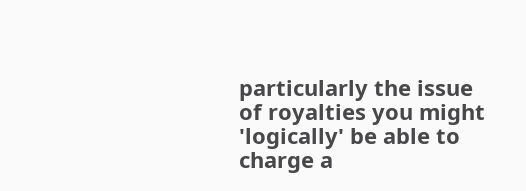particularly the issue of royalties you might 'logically' be able to charge a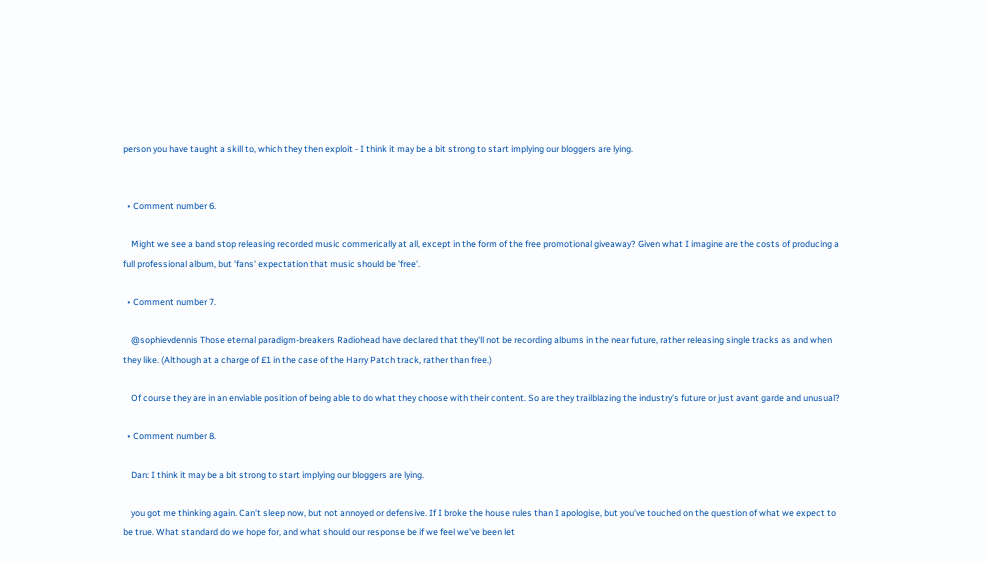person you have taught a skill to, which they then exploit - I think it may be a bit strong to start implying our bloggers are lying.


  • Comment number 6.

    Might we see a band stop releasing recorded music commerically at all, except in the form of the free promotional giveaway? Given what I imagine are the costs of producing a full professional album, but 'fans' expectation that music should be 'free'.

  • Comment number 7.

    @sophievdennis Those eternal paradigm-breakers Radiohead have declared that they'll not be recording albums in the near future, rather releasing single tracks as and when they like. (Although at a charge of £1 in the case of the Harry Patch track, rather than free.)

    Of course they are in an enviable position of being able to do what they choose with their content. So are they trailblazing the industry's future or just avant garde and unusual?

  • Comment number 8.

    Dan: I think it may be a bit strong to start implying our bloggers are lying.

    you got me thinking again. Can't sleep now, but not annoyed or defensive. If I broke the house rules than I apologise, but you've touched on the question of what we expect to be true. What standard do we hope for, and what should our response be if we feel we've been let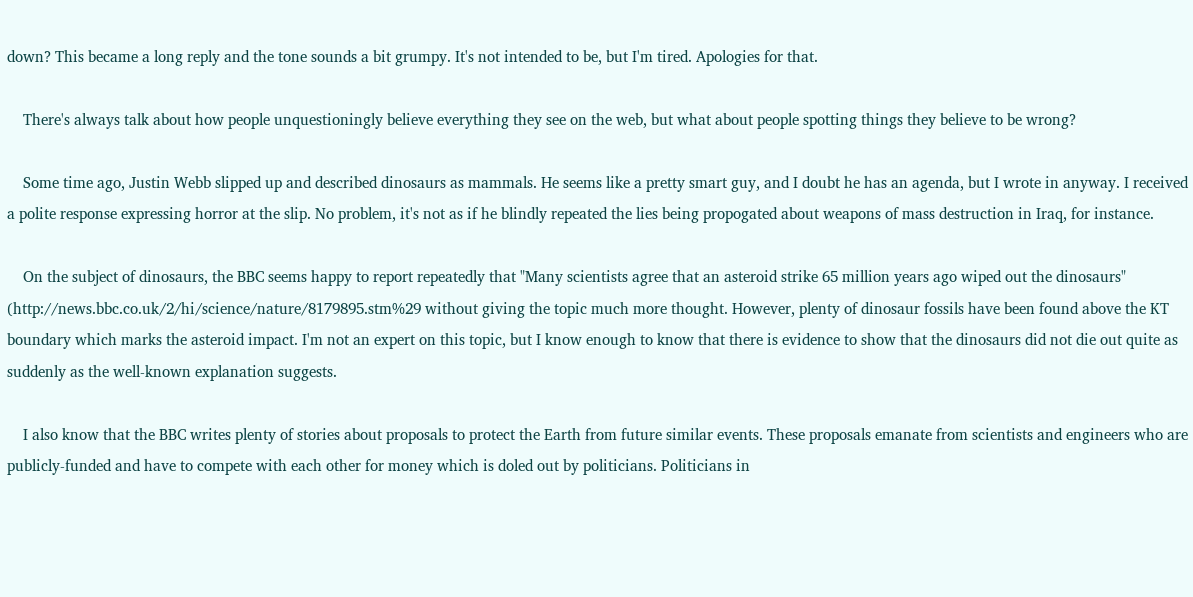down? This became a long reply and the tone sounds a bit grumpy. It's not intended to be, but I'm tired. Apologies for that.

    There's always talk about how people unquestioningly believe everything they see on the web, but what about people spotting things they believe to be wrong?

    Some time ago, Justin Webb slipped up and described dinosaurs as mammals. He seems like a pretty smart guy, and I doubt he has an agenda, but I wrote in anyway. I received a polite response expressing horror at the slip. No problem, it's not as if he blindly repeated the lies being propogated about weapons of mass destruction in Iraq, for instance.

    On the subject of dinosaurs, the BBC seems happy to report repeatedly that "Many scientists agree that an asteroid strike 65 million years ago wiped out the dinosaurs" (http://news.bbc.co.uk/2/hi/science/nature/8179895.stm%29 without giving the topic much more thought. However, plenty of dinosaur fossils have been found above the KT boundary which marks the asteroid impact. I'm not an expert on this topic, but I know enough to know that there is evidence to show that the dinosaurs did not die out quite as suddenly as the well-known explanation suggests.

    I also know that the BBC writes plenty of stories about proposals to protect the Earth from future similar events. These proposals emanate from scientists and engineers who are publicly-funded and have to compete with each other for money which is doled out by politicians. Politicians in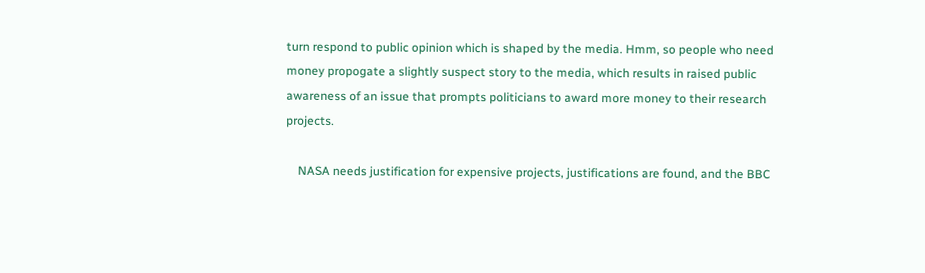turn respond to public opinion which is shaped by the media. Hmm, so people who need money propogate a slightly suspect story to the media, which results in raised public awareness of an issue that prompts politicians to award more money to their research projects.

    NASA needs justification for expensive projects, justifications are found, and the BBC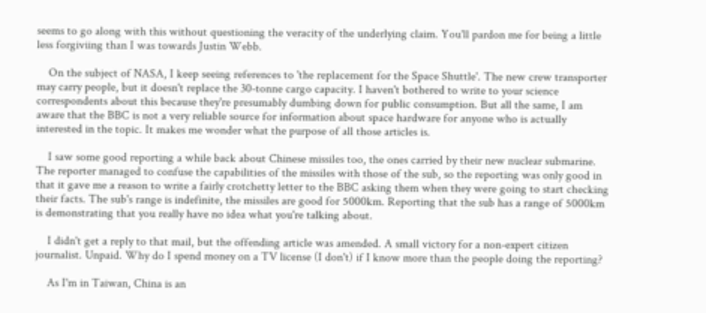seems to go along with this without questioning the veracity of the underlying claim. You'll pardon me for being a little less forgiviing than I was towards Justin Webb.

    On the subject of NASA, I keep seeing references to 'the replacement for the Space Shuttle'. The new crew transporter may carry people, but it doesn't replace the 30-tonne cargo capacity. I haven't bothered to write to your science correspondents about this because they're presumably dumbing down for public consumption. But all the same, I am aware that the BBC is not a very reliable source for information about space hardware for anyone who is actually interested in the topic. It makes me wonder what the purpose of all those articles is.

    I saw some good reporting a while back about Chinese missiles too, the ones carried by their new nuclear submarine. The reporter managed to confuse the capabilities of the missiles with those of the sub, so the reporting was only good in that it gave me a reason to write a fairly crotchetty letter to the BBC asking them when they were going to start checking their facts. The sub's range is indefinite, the missiles are good for 5000km. Reporting that the sub has a range of 5000km is demonstrating that you really have no idea what you're talking about.

    I didn't get a reply to that mail, but the offending article was amended. A small victory for a non-expert citizen journalist. Unpaid. Why do I spend money on a TV license (I don't) if I know more than the people doing the reporting?

    As I'm in Taiwan, China is an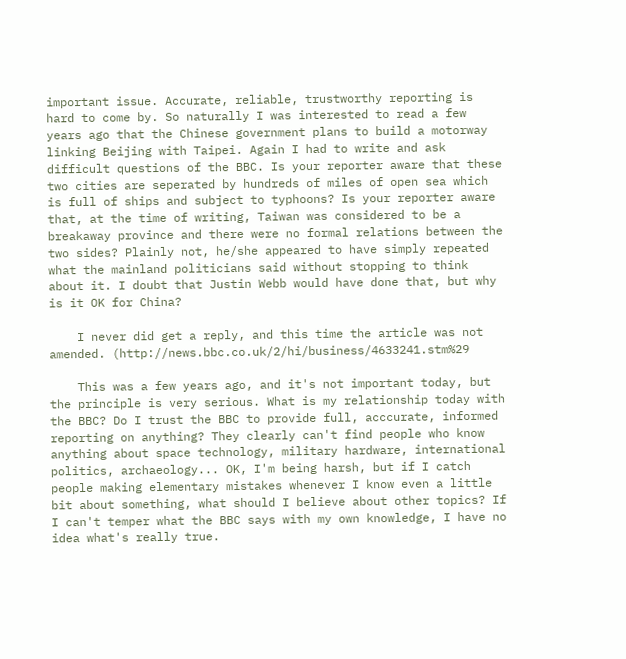important issue. Accurate, reliable, trustworthy reporting is hard to come by. So naturally I was interested to read a few years ago that the Chinese government plans to build a motorway linking Beijing with Taipei. Again I had to write and ask difficult questions of the BBC. Is your reporter aware that these two cities are seperated by hundreds of miles of open sea which is full of ships and subject to typhoons? Is your reporter aware that, at the time of writing, Taiwan was considered to be a breakaway province and there were no formal relations between the two sides? Plainly not, he/she appeared to have simply repeated what the mainland politicians said without stopping to think about it. I doubt that Justin Webb would have done that, but why is it OK for China?

    I never did get a reply, and this time the article was not amended. (http://news.bbc.co.uk/2/hi/business/4633241.stm%29

    This was a few years ago, and it's not important today, but the principle is very serious. What is my relationship today with the BBC? Do I trust the BBC to provide full, acccurate, informed reporting on anything? They clearly can't find people who know anything about space technology, military hardware, international politics, archaeology... OK, I'm being harsh, but if I catch people making elementary mistakes whenever I know even a little bit about something, what should I believe about other topics? If I can't temper what the BBC says with my own knowledge, I have no idea what's really true.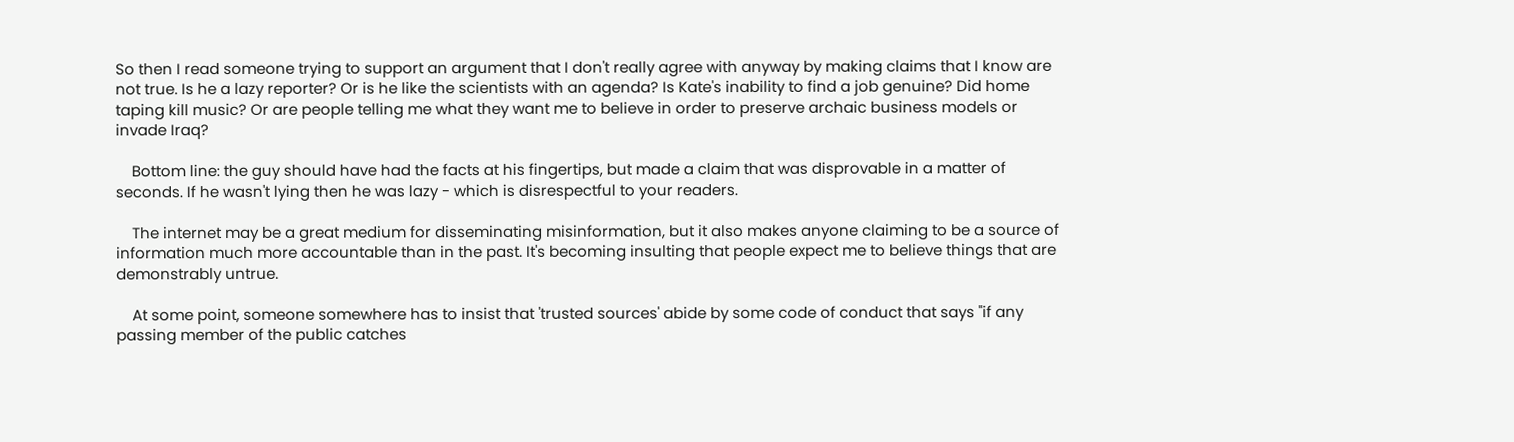So then I read someone trying to support an argument that I don't really agree with anyway by making claims that I know are not true. Is he a lazy reporter? Or is he like the scientists with an agenda? Is Kate's inability to find a job genuine? Did home taping kill music? Or are people telling me what they want me to believe in order to preserve archaic business models or invade Iraq?

    Bottom line: the guy should have had the facts at his fingertips, but made a claim that was disprovable in a matter of seconds. If he wasn't lying then he was lazy - which is disrespectful to your readers.

    The internet may be a great medium for disseminating misinformation, but it also makes anyone claiming to be a source of information much more accountable than in the past. It's becoming insulting that people expect me to believe things that are demonstrably untrue.

    At some point, someone somewhere has to insist that 'trusted sources' abide by some code of conduct that says "if any passing member of the public catches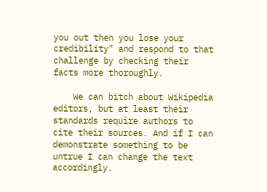you out then you lose your credibility" and respond to that challenge by checking their facts more thoroughly.

    We can bitch about Wikipedia editors, but at least their standards require authors to cite their sources. And if I can demonstrate something to be untrue I can change the text accordingly.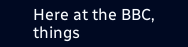Here at the BBC, things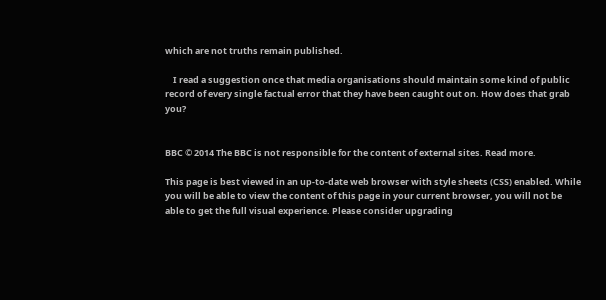which are not truths remain published.

    I read a suggestion once that media organisations should maintain some kind of public record of every single factual error that they have been caught out on. How does that grab you?


BBC © 2014 The BBC is not responsible for the content of external sites. Read more.

This page is best viewed in an up-to-date web browser with style sheets (CSS) enabled. While you will be able to view the content of this page in your current browser, you will not be able to get the full visual experience. Please consider upgrading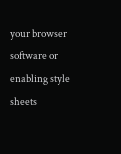your browser software or enabling style sheets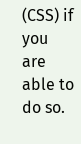(CSS) if you are able to do so.